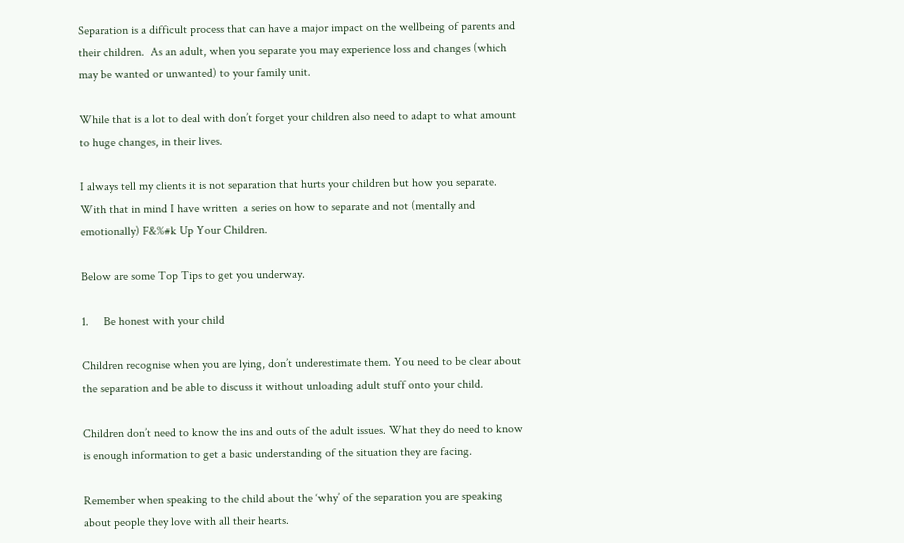Separation is a difficult process that can have a major impact on the wellbeing of parents and their children.  As an adult, when you separate you may experience loss and changes (which may be wanted or unwanted) to your family unit.

While that is a lot to deal with don’t forget your children also need to adapt to what amount to huge changes, in their lives.

I always tell my clients it is not separation that hurts your children but how you separate. With that in mind I have written  a series on how to separate and not (mentally and emotionally) F&%#k Up Your Children.

Below are some Top Tips to get you underway.

1.     Be honest with your child

Children recognise when you are lying, don’t underestimate them. You need to be clear about the separation and be able to discuss it without unloading adult stuff onto your child.

Children don’t need to know the ins and outs of the adult issues. What they do need to know is enough information to get a basic understanding of the situation they are facing.

Remember when speaking to the child about the ‘why’ of the separation you are speaking about people they love with all their hearts.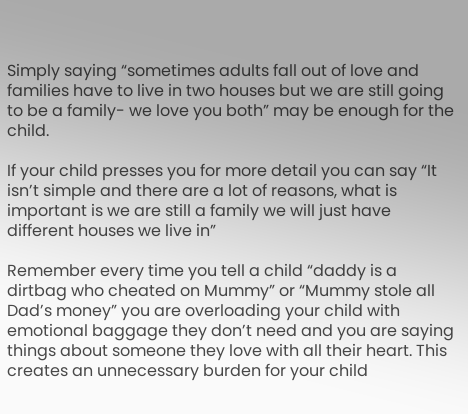Simply saying “sometimes adults fall out of love and families have to live in two houses but we are still going to be a family- we love you both” may be enough for the child.

If your child presses you for more detail you can say “It isn’t simple and there are a lot of reasons, what is important is we are still a family we will just have different houses we live in”

Remember every time you tell a child “daddy is a dirtbag who cheated on Mummy” or “Mummy stole all Dad’s money” you are overloading your child with emotional baggage they don’t need and you are saying things about someone they love with all their heart. This creates an unnecessary burden for your child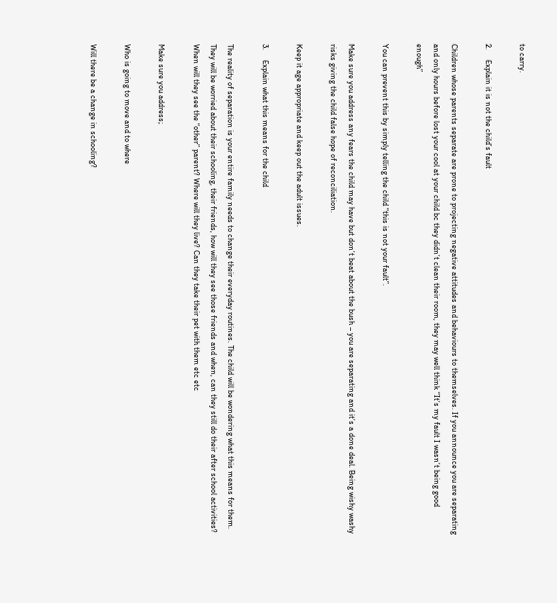to carry.

2.     Explain it is not the child’s fault

Children whose parents separate are prone to projecting negative attitudes and behaviours to themselves. If you announce you are separating and only hours before lost your cool at your child bc they didn’t clean their room, they may well think “It’s my fault I wasn’t being good enough”

You can prevent this by simply telling the child “this is not your fault”.

Make sure you address any fears the child may have but don’t beat about the bush – you are separating and it’s a done deal. Being wishy washy risks giving the child false hope of reconciliation.

Keep it age appropriate and keep out the adult issues.

3.     Explain what this means for the child

The reality of separation is your entire family needs to change their everyday routines. The child will be wondering what this means for them. They will be worried about their schooling, their friends, how will they see those friends and when, can they still do their after school activities? When will they see the “other” parent? Where will they live? Can they take their pet with them etc etc

Make sure you address;

Who is going to move and to where

Will there be a change in schooling?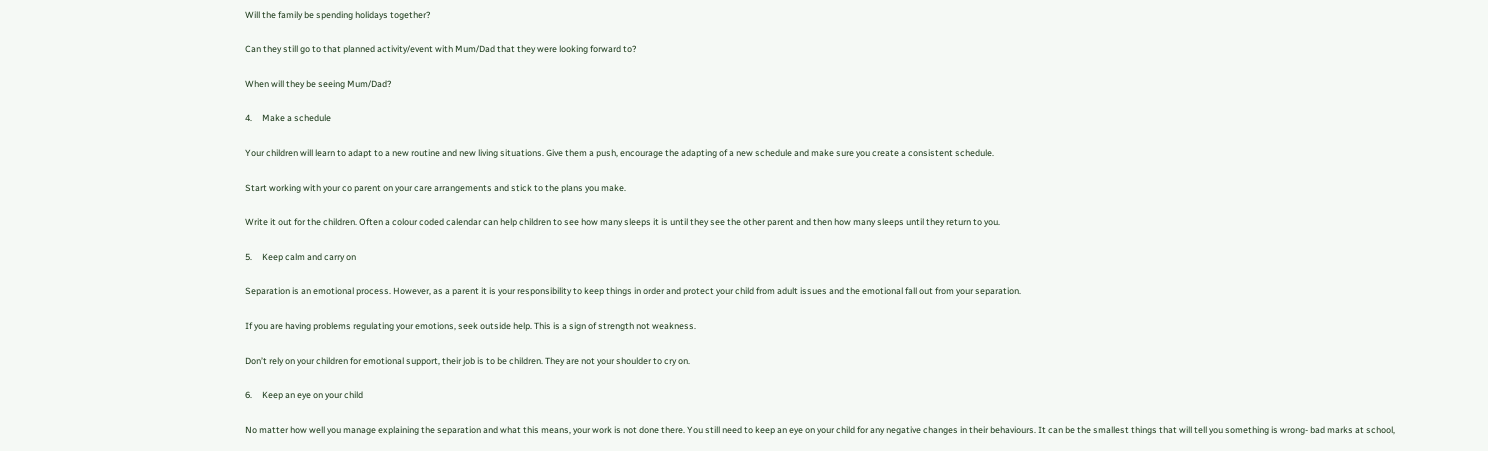Will the family be spending holidays together?

Can they still go to that planned activity/event with Mum/Dad that they were looking forward to?

When will they be seeing Mum/Dad?

4.     Make a schedule

Your children will learn to adapt to a new routine and new living situations. Give them a push, encourage the adapting of a new schedule and make sure you create a consistent schedule.

Start working with your co parent on your care arrangements and stick to the plans you make.

Write it out for the children. Often a colour coded calendar can help children to see how many sleeps it is until they see the other parent and then how many sleeps until they return to you.

5.     Keep calm and carry on

Separation is an emotional process. However, as a parent it is your responsibility to keep things in order and protect your child from adult issues and the emotional fall out from your separation.

If you are having problems regulating your emotions, seek outside help. This is a sign of strength not weakness.

Don’t rely on your children for emotional support, their job is to be children. They are not your shoulder to cry on.

6.     Keep an eye on your child

No matter how well you manage explaining the separation and what this means, your work is not done there. You still need to keep an eye on your child for any negative changes in their behaviours. It can be the smallest things that will tell you something is wrong- bad marks at school,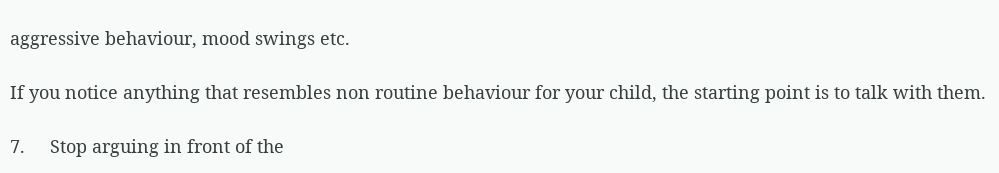aggressive behaviour, mood swings etc.

If you notice anything that resembles non routine behaviour for your child, the starting point is to talk with them.

7.     Stop arguing in front of the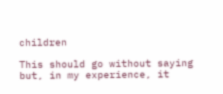children

This should go without saying but, in my experience, it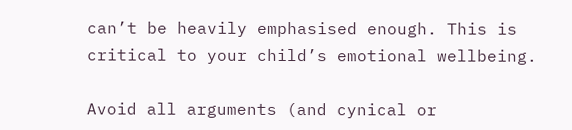can’t be heavily emphasised enough. This is critical to your child’s emotional wellbeing.

Avoid all arguments (and cynical or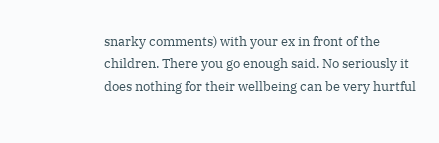snarky comments) with your ex in front of the children. There you go enough said. No seriously it does nothing for their wellbeing can be very hurtful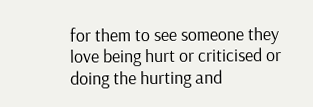for them to see someone they love being hurt or criticised or doing the hurting and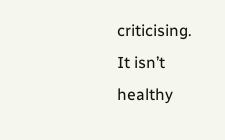criticising. It isn’t healthy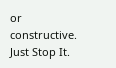or constructive. Just Stop It.